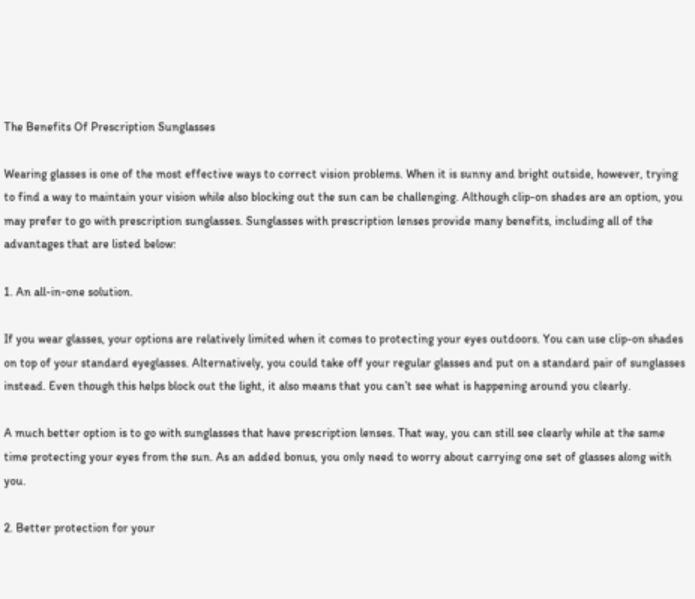The Benefits Of Prescription Sunglasses

Wearing glasses is one of the most effective ways to correct vision problems. When it is sunny and bright outside, however, trying to find a way to maintain your vision while also blocking out the sun can be challenging. Although clip-on shades are an option, you may prefer to go with prescription sunglasses. Sunglasses with prescription lenses provide many benefits, including all of the advantages that are listed below:

1. An all-in-one solution.

If you wear glasses, your options are relatively limited when it comes to protecting your eyes outdoors. You can use clip-on shades on top of your standard eyeglasses. Alternatively, you could take off your regular glasses and put on a standard pair of sunglasses instead. Even though this helps block out the light, it also means that you can’t see what is happening around you clearly.

A much better option is to go with sunglasses that have prescription lenses. That way, you can still see clearly while at the same time protecting your eyes from the sun. As an added bonus, you only need to worry about carrying one set of glasses along with you.

2. Better protection for your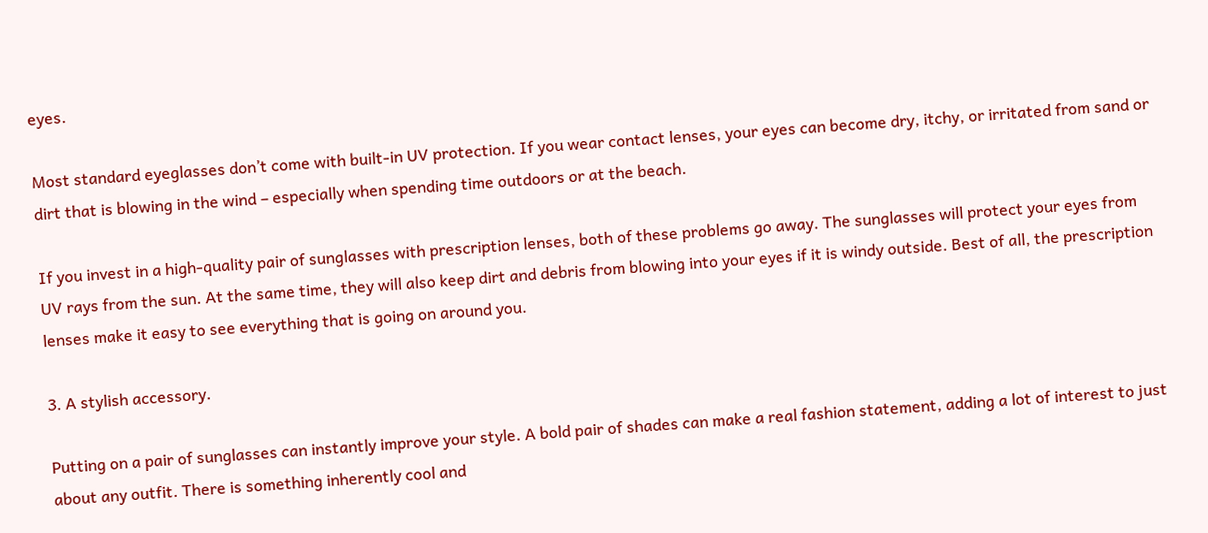eyes.

Most standard eyeglasses don’t come with built-in UV protection. If you wear contact lenses, your eyes can become dry, itchy, or irritated from sand or dirt that is blowing in the wind – especially when spending time outdoors or at the beach.

If you invest in a high-quality pair of sunglasses with prescription lenses, both of these problems go away. The sunglasses will protect your eyes from UV rays from the sun. At the same time, they will also keep dirt and debris from blowing into your eyes if it is windy outside. Best of all, the prescription lenses make it easy to see everything that is going on around you.

3. A stylish accessory.

Putting on a pair of sunglasses can instantly improve your style. A bold pair of shades can make a real fashion statement, adding a lot of interest to just about any outfit. There is something inherently cool and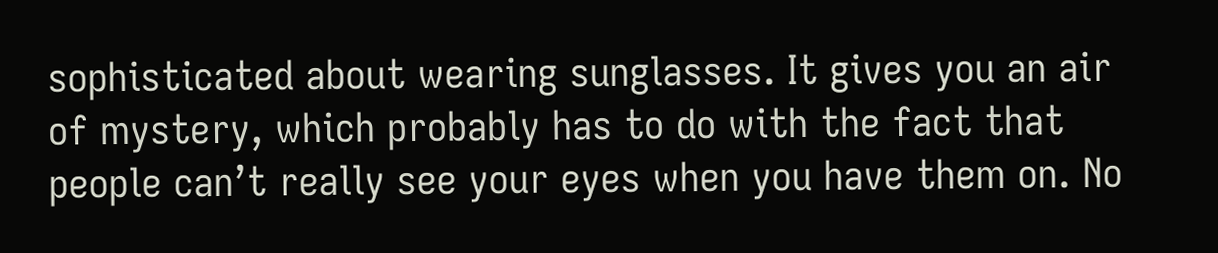sophisticated about wearing sunglasses. It gives you an air of mystery, which probably has to do with the fact that people can’t really see your eyes when you have them on. No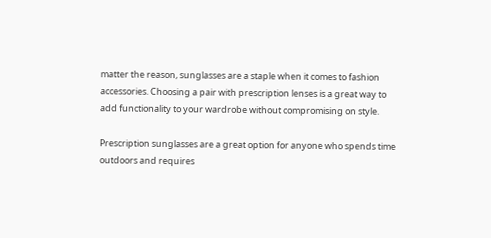matter the reason, sunglasses are a staple when it comes to fashion accessories. Choosing a pair with prescription lenses is a great way to add functionality to your wardrobe without compromising on style.

Prescription sunglasses are a great option for anyone who spends time outdoors and requires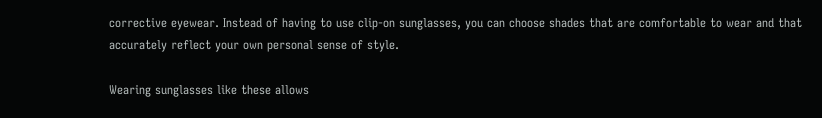corrective eyewear. Instead of having to use clip-on sunglasses, you can choose shades that are comfortable to wear and that accurately reflect your own personal sense of style.

Wearing sunglasses like these allows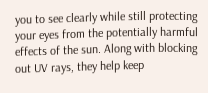you to see clearly while still protecting your eyes from the potentially harmful effects of the sun. Along with blocking out UV rays, they help keep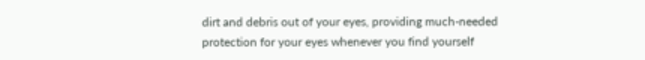dirt and debris out of your eyes, providing much-needed protection for your eyes whenever you find yourself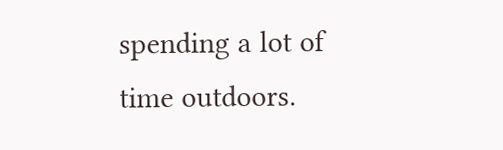spending a lot of time outdoors.